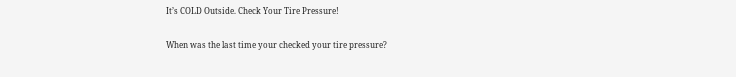It’s COLD Outside. Check Your Tire Pressure!

When was the last time your checked your tire pressure?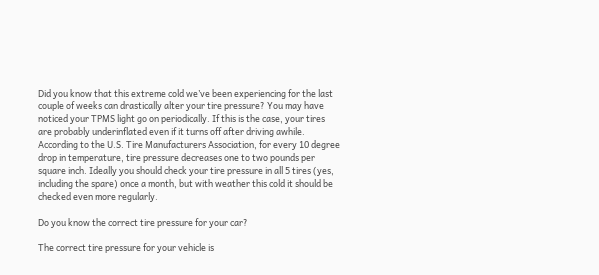Did you know that this extreme cold we’ve been experiencing for the last couple of weeks can drastically alter your tire pressure? You may have noticed your TPMS light go on periodically. If this is the case, your tires are probably underinflated even if it turns off after driving awhile. According to the U.S. Tire Manufacturers Association, for every 10 degree drop in temperature, tire pressure decreases one to two pounds per square inch. Ideally you should check your tire pressure in all 5 tires (yes, including the spare) once a month, but with weather this cold it should be checked even more regularly.

Do you know the correct tire pressure for your car?

The correct tire pressure for your vehicle is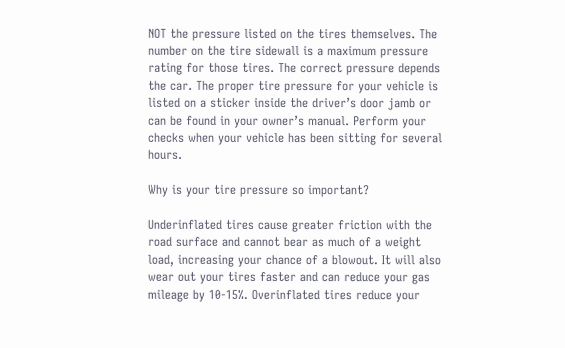NOT the pressure listed on the tires themselves. The number on the tire sidewall is a maximum pressure rating for those tires. The correct pressure depends the car. The proper tire pressure for your vehicle is listed on a sticker inside the driver’s door jamb or can be found in your owner’s manual. Perform your checks when your vehicle has been sitting for several hours.

Why is your tire pressure so important?

Underinflated tires cause greater friction with the road surface and cannot bear as much of a weight load, increasing your chance of a blowout. It will also wear out your tires faster and can reduce your gas mileage by 10-15%. Overinflated tires reduce your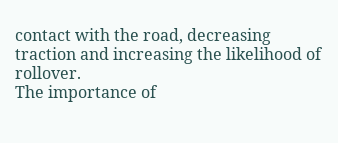contact with the road, decreasing traction and increasing the likelihood of rollover.
The importance of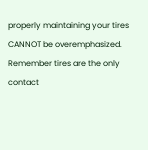properly maintaining your tires CANNOT be overemphasized. Remember tires are the only contact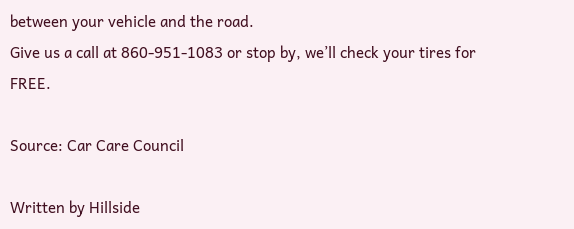between your vehicle and the road.
Give us a call at 860-951-1083 or stop by, we’ll check your tires for FREE.

Source: Car Care Council

Written by Hillside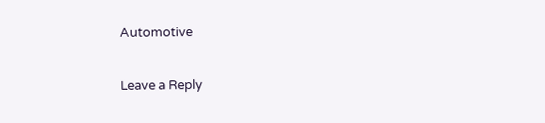Automotive

Leave a Reply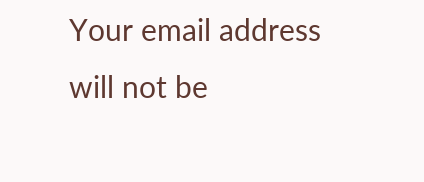Your email address will not be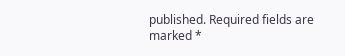published. Required fields are marked *